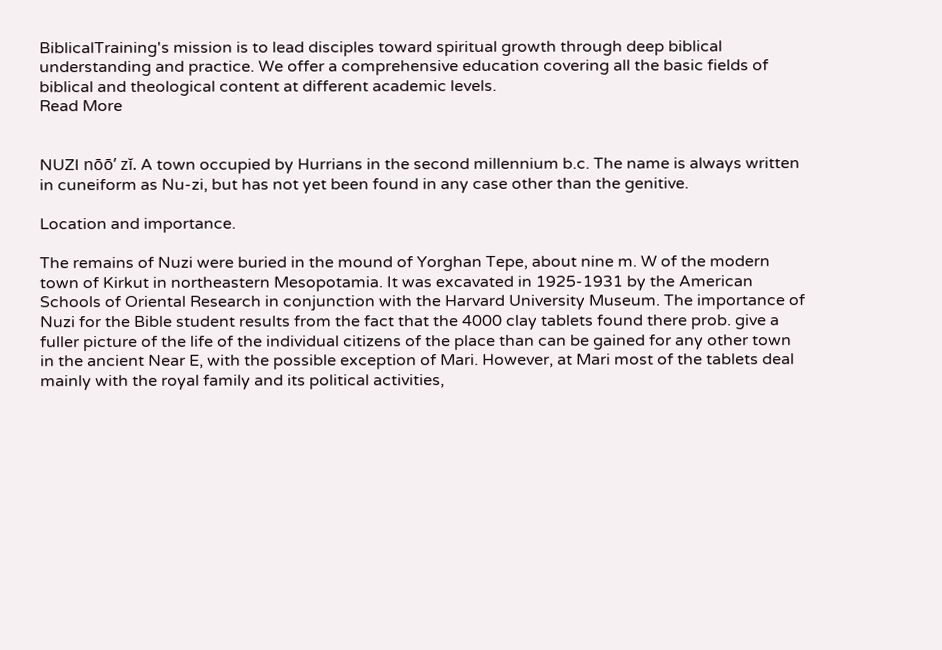BiblicalTraining's mission is to lead disciples toward spiritual growth through deep biblical understanding and practice. We offer a comprehensive education covering all the basic fields of biblical and theological content at different academic levels.
Read More


NUZI nōō’ zĭ. A town occupied by Hurrians in the second millennium b.c. The name is always written in cuneiform as Nu-zi, but has not yet been found in any case other than the genitive.

Location and importance.

The remains of Nuzi were buried in the mound of Yorghan Tepe, about nine m. W of the modern town of Kirkut in northeastern Mesopotamia. It was excavated in 1925-1931 by the American Schools of Oriental Research in conjunction with the Harvard University Museum. The importance of Nuzi for the Bible student results from the fact that the 4000 clay tablets found there prob. give a fuller picture of the life of the individual citizens of the place than can be gained for any other town in the ancient Near E, with the possible exception of Mari. However, at Mari most of the tablets deal mainly with the royal family and its political activities,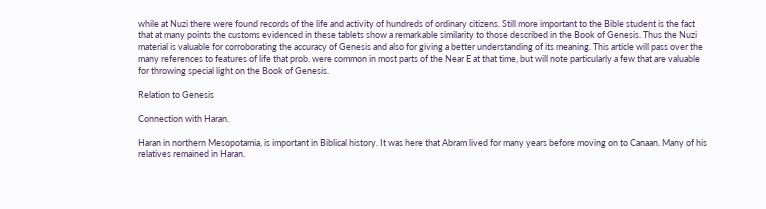while at Nuzi there were found records of the life and activity of hundreds of ordinary citizens. Still more important to the Bible student is the fact that at many points the customs evidenced in these tablets show a remarkable similarity to those described in the Book of Genesis. Thus the Nuzi material is valuable for corroborating the accuracy of Genesis and also for giving a better understanding of its meaning. This article will pass over the many references to features of life that prob. were common in most parts of the Near E at that time, but will note particularly a few that are valuable for throwing special light on the Book of Genesis.

Relation to Genesis

Connection with Haran.

Haran in northern Mesopotamia, is important in Biblical history. It was here that Abram lived for many years before moving on to Canaan. Many of his relatives remained in Haran.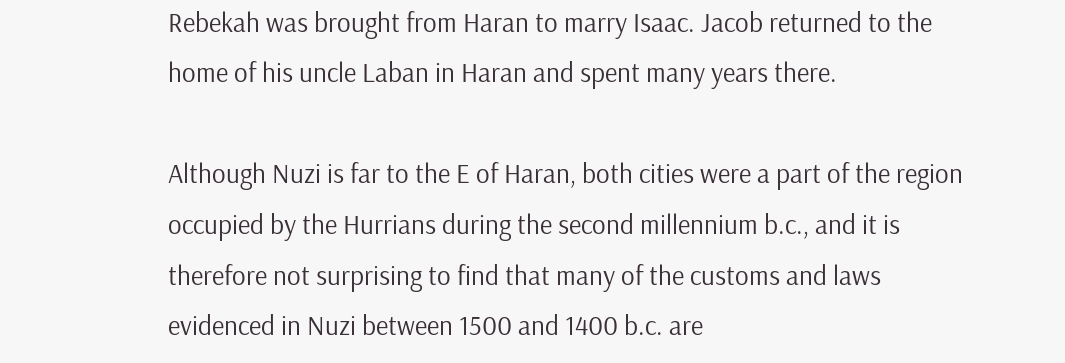Rebekah was brought from Haran to marry Isaac. Jacob returned to the home of his uncle Laban in Haran and spent many years there.

Although Nuzi is far to the E of Haran, both cities were a part of the region occupied by the Hurrians during the second millennium b.c., and it is therefore not surprising to find that many of the customs and laws evidenced in Nuzi between 1500 and 1400 b.c. are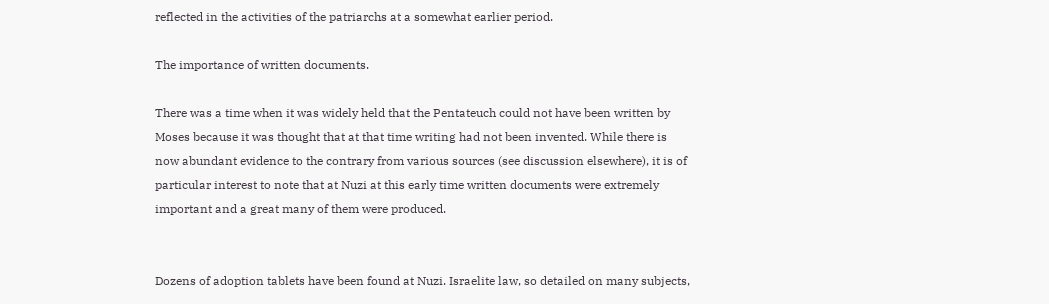reflected in the activities of the patriarchs at a somewhat earlier period.

The importance of written documents.

There was a time when it was widely held that the Pentateuch could not have been written by Moses because it was thought that at that time writing had not been invented. While there is now abundant evidence to the contrary from various sources (see discussion elsewhere), it is of particular interest to note that at Nuzi at this early time written documents were extremely important and a great many of them were produced.


Dozens of adoption tablets have been found at Nuzi. Israelite law, so detailed on many subjects,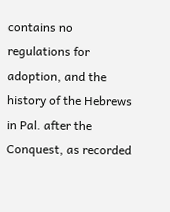contains no regulations for adoption, and the history of the Hebrews in Pal. after the Conquest, as recorded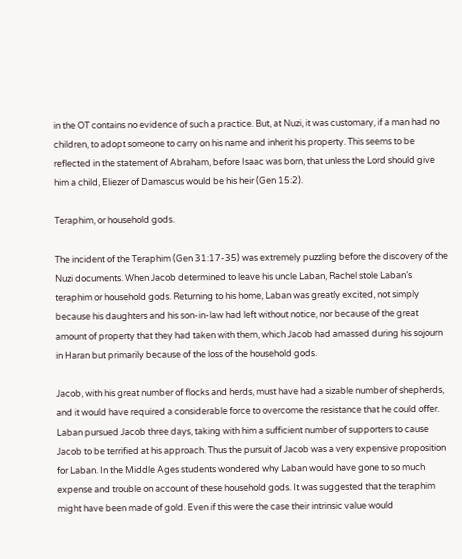in the OT contains no evidence of such a practice. But, at Nuzi, it was customary, if a man had no children, to adopt someone to carry on his name and inherit his property. This seems to be reflected in the statement of Abraham, before Isaac was born, that unless the Lord should give him a child, Eliezer of Damascus would be his heir (Gen 15:2).

Teraphim, or household gods.

The incident of the Teraphim (Gen 31:17-35) was extremely puzzling before the discovery of the Nuzi documents. When Jacob determined to leave his uncle Laban, Rachel stole Laban’s teraphim or household gods. Returning to his home, Laban was greatly excited, not simply because his daughters and his son-in-law had left without notice, nor because of the great amount of property that they had taken with them, which Jacob had amassed during his sojourn in Haran but primarily because of the loss of the household gods.

Jacob, with his great number of flocks and herds, must have had a sizable number of shepherds, and it would have required a considerable force to overcome the resistance that he could offer. Laban pursued Jacob three days, taking with him a sufficient number of supporters to cause Jacob to be terrified at his approach. Thus the pursuit of Jacob was a very expensive proposition for Laban. In the Middle Ages students wondered why Laban would have gone to so much expense and trouble on account of these household gods. It was suggested that the teraphim might have been made of gold. Even if this were the case their intrinsic value would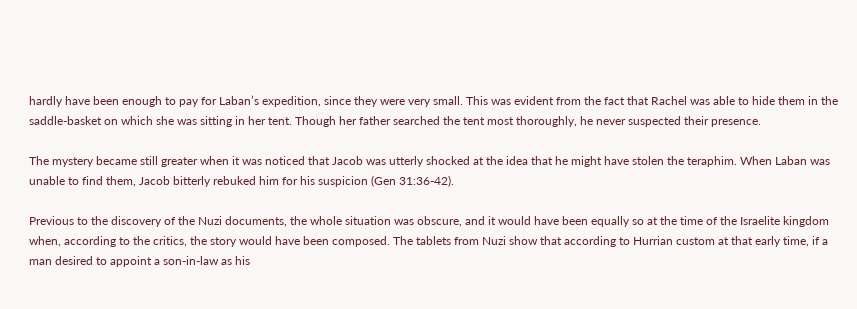hardly have been enough to pay for Laban’s expedition, since they were very small. This was evident from the fact that Rachel was able to hide them in the saddle-basket on which she was sitting in her tent. Though her father searched the tent most thoroughly, he never suspected their presence.

The mystery became still greater when it was noticed that Jacob was utterly shocked at the idea that he might have stolen the teraphim. When Laban was unable to find them, Jacob bitterly rebuked him for his suspicion (Gen 31:36-42).

Previous to the discovery of the Nuzi documents, the whole situation was obscure, and it would have been equally so at the time of the Israelite kingdom when, according to the critics, the story would have been composed. The tablets from Nuzi show that according to Hurrian custom at that early time, if a man desired to appoint a son-in-law as his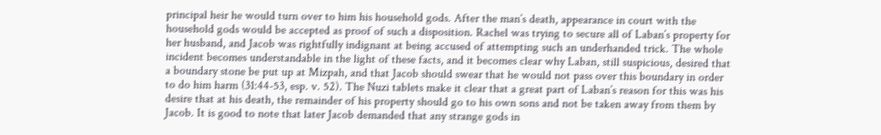principal heir he would turn over to him his household gods. After the man’s death, appearance in court with the household gods would be accepted as proof of such a disposition. Rachel was trying to secure all of Laban’s property for her husband, and Jacob was rightfully indignant at being accused of attempting such an underhanded trick. The whole incident becomes understandable in the light of these facts, and it becomes clear why Laban, still suspicious, desired that a boundary stone be put up at Mizpah, and that Jacob should swear that he would not pass over this boundary in order to do him harm (31:44-53, esp. v. 52). The Nuzi tablets make it clear that a great part of Laban’s reason for this was his desire that at his death, the remainder of his property should go to his own sons and not be taken away from them by Jacob. It is good to note that later Jacob demanded that any strange gods in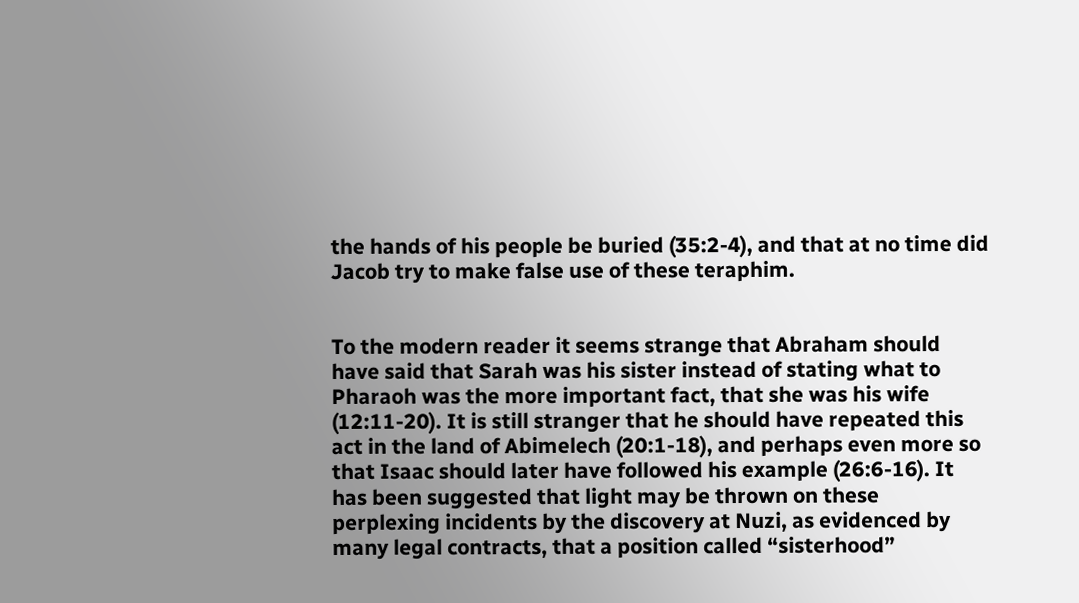the hands of his people be buried (35:2-4), and that at no time did Jacob try to make false use of these teraphim.


To the modern reader it seems strange that Abraham should have said that Sarah was his sister instead of stating what to Pharaoh was the more important fact, that she was his wife (12:11-20). It is still stranger that he should have repeated this act in the land of Abimelech (20:1-18), and perhaps even more so that Isaac should later have followed his example (26:6-16). It has been suggested that light may be thrown on these perplexing incidents by the discovery at Nuzi, as evidenced by many legal contracts, that a position called “sisterhood”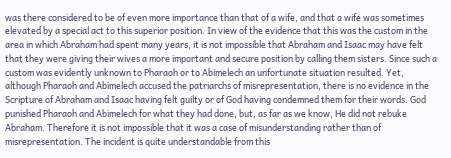was there considered to be of even more importance than that of a wife, and that a wife was sometimes elevated by a special act to this superior position. In view of the evidence that this was the custom in the area in which Abraham had spent many years, it is not impossible that Abraham and Isaac may have felt that they were giving their wives a more important and secure position by calling them sisters. Since such a custom was evidently unknown to Pharaoh or to Abimelech an unfortunate situation resulted. Yet, although Pharaoh and Abimelech accused the patriarchs of misrepresentation, there is no evidence in the Scripture of Abraham and Isaac having felt guilty or of God having condemned them for their words. God punished Pharaoh and Abimelech for what they had done, but, as far as we know, He did not rebuke Abraham. Therefore it is not impossible that it was a case of misunderstanding rather than of misrepresentation. The incident is quite understandable from this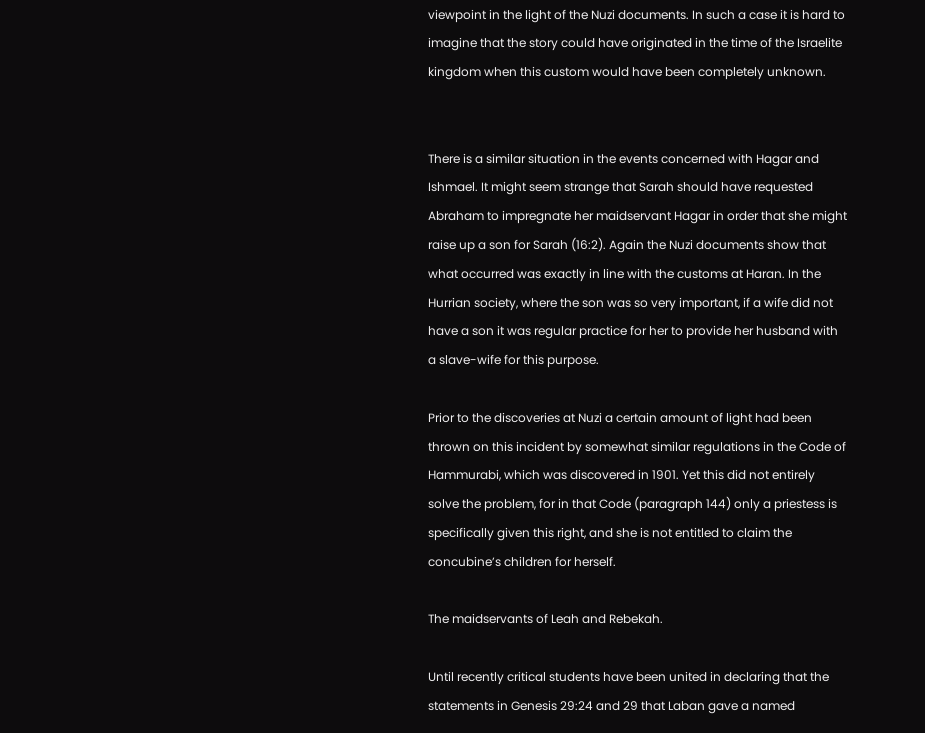viewpoint in the light of the Nuzi documents. In such a case it is hard to imagine that the story could have originated in the time of the Israelite kingdom when this custom would have been completely unknown.


There is a similar situation in the events concerned with Hagar and Ishmael. It might seem strange that Sarah should have requested Abraham to impregnate her maidservant Hagar in order that she might raise up a son for Sarah (16:2). Again the Nuzi documents show that what occurred was exactly in line with the customs at Haran. In the Hurrian society, where the son was so very important, if a wife did not have a son it was regular practice for her to provide her husband with a slave-wife for this purpose.

Prior to the discoveries at Nuzi a certain amount of light had been thrown on this incident by somewhat similar regulations in the Code of Hammurabi, which was discovered in 1901. Yet this did not entirely solve the problem, for in that Code (paragraph 144) only a priestess is specifically given this right, and she is not entitled to claim the concubine’s children for herself.

The maidservants of Leah and Rebekah.

Until recently critical students have been united in declaring that the statements in Genesis 29:24 and 29 that Laban gave a named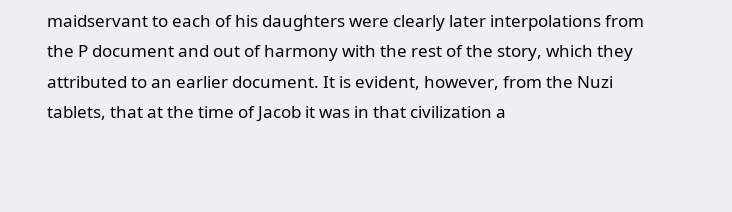maidservant to each of his daughters were clearly later interpolations from the P document and out of harmony with the rest of the story, which they attributed to an earlier document. It is evident, however, from the Nuzi tablets, that at the time of Jacob it was in that civilization a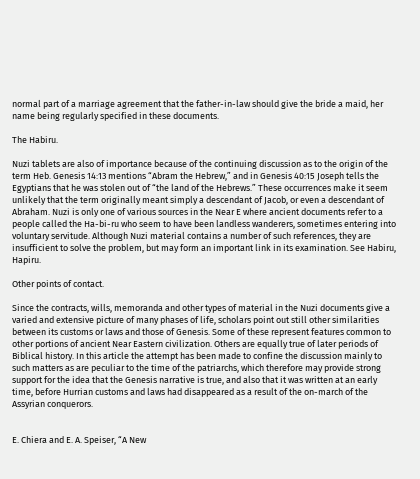normal part of a marriage agreement that the father-in-law should give the bride a maid, her name being regularly specified in these documents.

The Habiru.

Nuzi tablets are also of importance because of the continuing discussion as to the origin of the term Heb. Genesis 14:13 mentions “Abram the Hebrew,” and in Genesis 40:15 Joseph tells the Egyptians that he was stolen out of “the land of the Hebrews.” These occurrences make it seem unlikely that the term originally meant simply a descendant of Jacob, or even a descendant of Abraham. Nuzi is only one of various sources in the Near E where ancient documents refer to a people called the Ha-bi-ru who seem to have been landless wanderers, sometimes entering into voluntary servitude. Although Nuzi material contains a number of such references, they are insufficient to solve the problem, but may form an important link in its examination. See Habiru, Hapiru.

Other points of contact.

Since the contracts, wills, memoranda and other types of material in the Nuzi documents give a varied and extensive picture of many phases of life, scholars point out still other similarities between its customs or laws and those of Genesis. Some of these represent features common to other portions of ancient Near Eastern civilization. Others are equally true of later periods of Biblical history. In this article the attempt has been made to confine the discussion mainly to such matters as are peculiar to the time of the patriarchs, which therefore may provide strong support for the idea that the Genesis narrative is true, and also that it was written at an early time, before Hurrian customs and laws had disappeared as a result of the on-march of the Assyrian conquerors.


E. Chiera and E. A. Speiser, “A New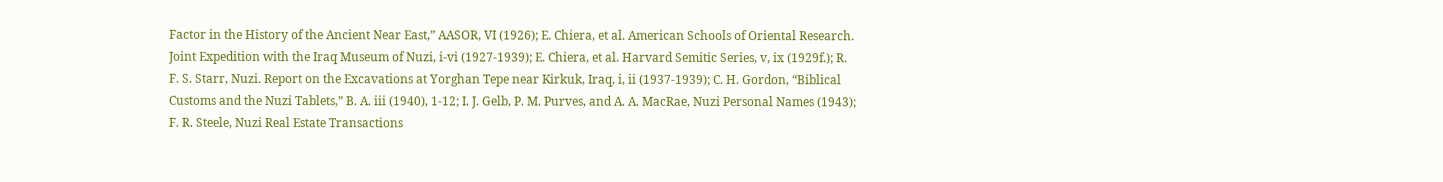Factor in the History of the Ancient Near East,” AASOR, VI (1926); E. Chiera, et al. American Schools of Oriental Research. Joint Expedition with the Iraq Museum of Nuzi, i-vi (1927-1939); E. Chiera, et al. Harvard Semitic Series, v, ix (1929f.); R. F. S. Starr, Nuzi. Report on the Excavations at Yorghan Tepe near Kirkuk, Iraq, i, ii (1937-1939); C. H. Gordon, “Biblical Customs and the Nuzi Tablets,” B. A. iii (1940), 1-12; I. J. Gelb, P. M. Purves, and A. A. MacRae, Nuzi Personal Names (1943); F. R. Steele, Nuzi Real Estate Transactions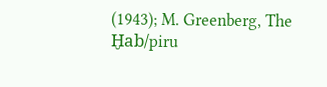(1943); M. Greenberg, The Ḫab/piru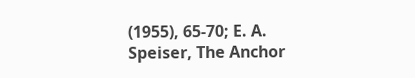(1955), 65-70; E. A. Speiser, The Anchor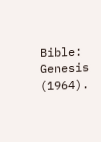Bible: Genesis (1964).